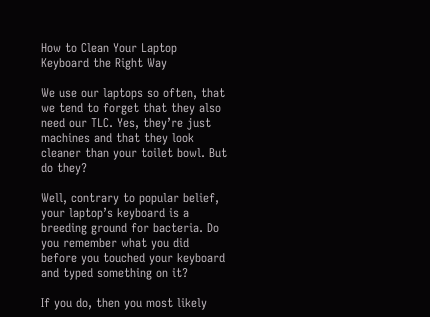How to Clean Your Laptop Keyboard the Right Way

We use our laptops so often, that we tend to forget that they also need our TLC. Yes, they’re just machines and that they look cleaner than your toilet bowl. But do they?

Well, contrary to popular belief, your laptop’s keyboard is a breeding ground for bacteria. Do you remember what you did before you touched your keyboard and typed something on it?

If you do, then you most likely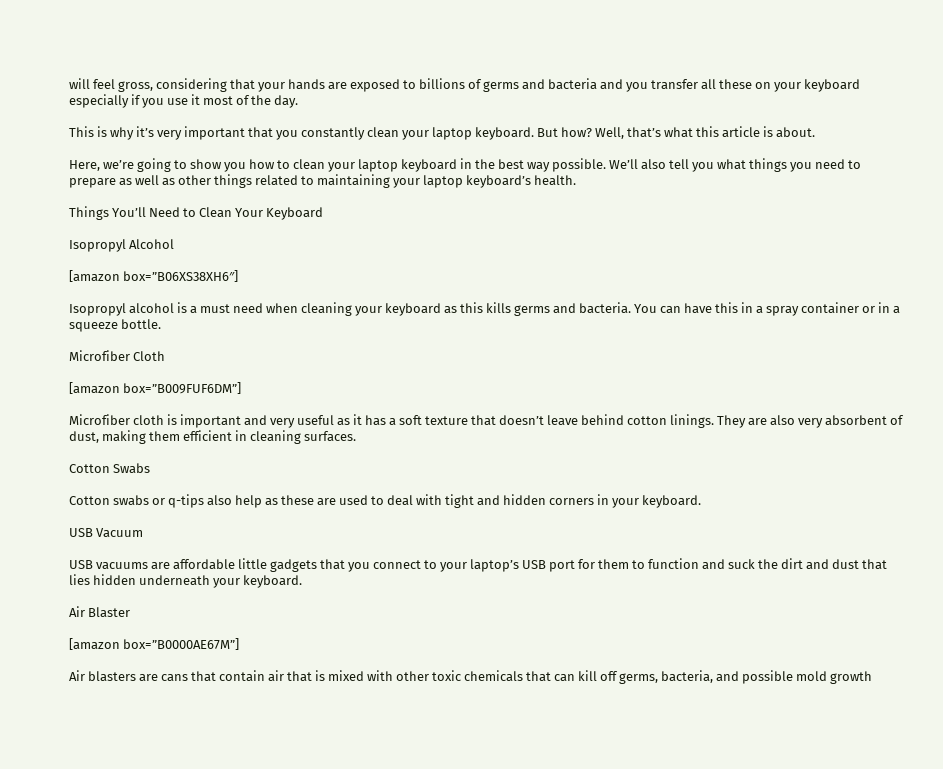will feel gross, considering that your hands are exposed to billions of germs and bacteria and you transfer all these on your keyboard especially if you use it most of the day.

This is why it’s very important that you constantly clean your laptop keyboard. But how? Well, that’s what this article is about.

Here, we’re going to show you how to clean your laptop keyboard in the best way possible. We’ll also tell you what things you need to prepare as well as other things related to maintaining your laptop keyboard’s health.

Things You’ll Need to Clean Your Keyboard

Isopropyl Alcohol

[amazon box=”B06XS38XH6″]

Isopropyl alcohol is a must need when cleaning your keyboard as this kills germs and bacteria. You can have this in a spray container or in a squeeze bottle.

Microfiber Cloth

[amazon box=”B009FUF6DM”]

Microfiber cloth is important and very useful as it has a soft texture that doesn’t leave behind cotton linings. They are also very absorbent of dust, making them efficient in cleaning surfaces.

Cotton Swabs

Cotton swabs or q-tips also help as these are used to deal with tight and hidden corners in your keyboard.

USB Vacuum

USB vacuums are affordable little gadgets that you connect to your laptop’s USB port for them to function and suck the dirt and dust that lies hidden underneath your keyboard.

Air Blaster

[amazon box=”B0000AE67M”]

Air blasters are cans that contain air that is mixed with other toxic chemicals that can kill off germs, bacteria, and possible mold growth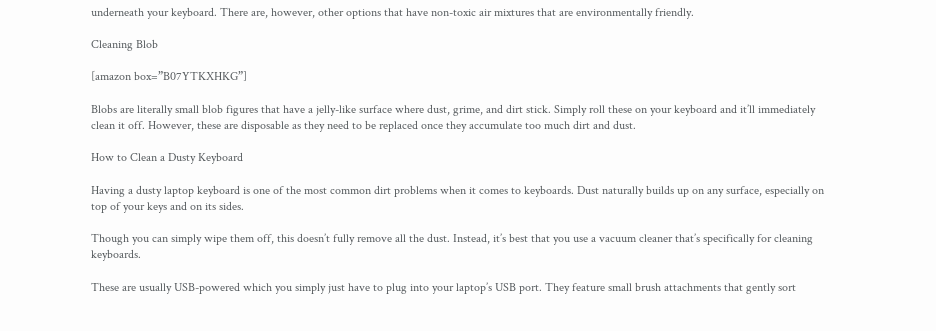underneath your keyboard. There are, however, other options that have non-toxic air mixtures that are environmentally friendly.

Cleaning Blob

[amazon box=”B07YTKXHKG”]

Blobs are literally small blob figures that have a jelly-like surface where dust, grime, and dirt stick. Simply roll these on your keyboard and it’ll immediately clean it off. However, these are disposable as they need to be replaced once they accumulate too much dirt and dust.

How to Clean a Dusty Keyboard

Having a dusty laptop keyboard is one of the most common dirt problems when it comes to keyboards. Dust naturally builds up on any surface, especially on top of your keys and on its sides.

Though you can simply wipe them off, this doesn’t fully remove all the dust. Instead, it’s best that you use a vacuum cleaner that’s specifically for cleaning keyboards.

These are usually USB-powered which you simply just have to plug into your laptop’s USB port. They feature small brush attachments that gently sort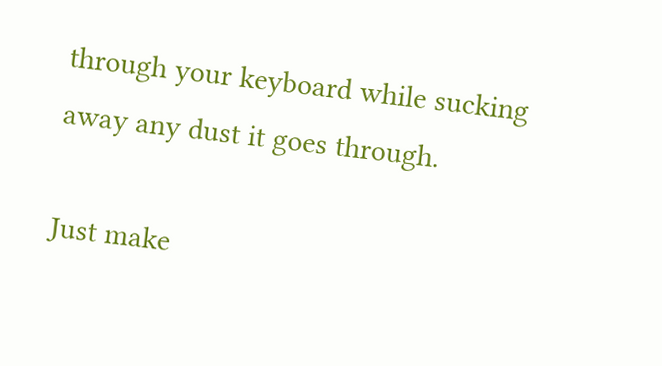through your keyboard while sucking away any dust it goes through.

Just make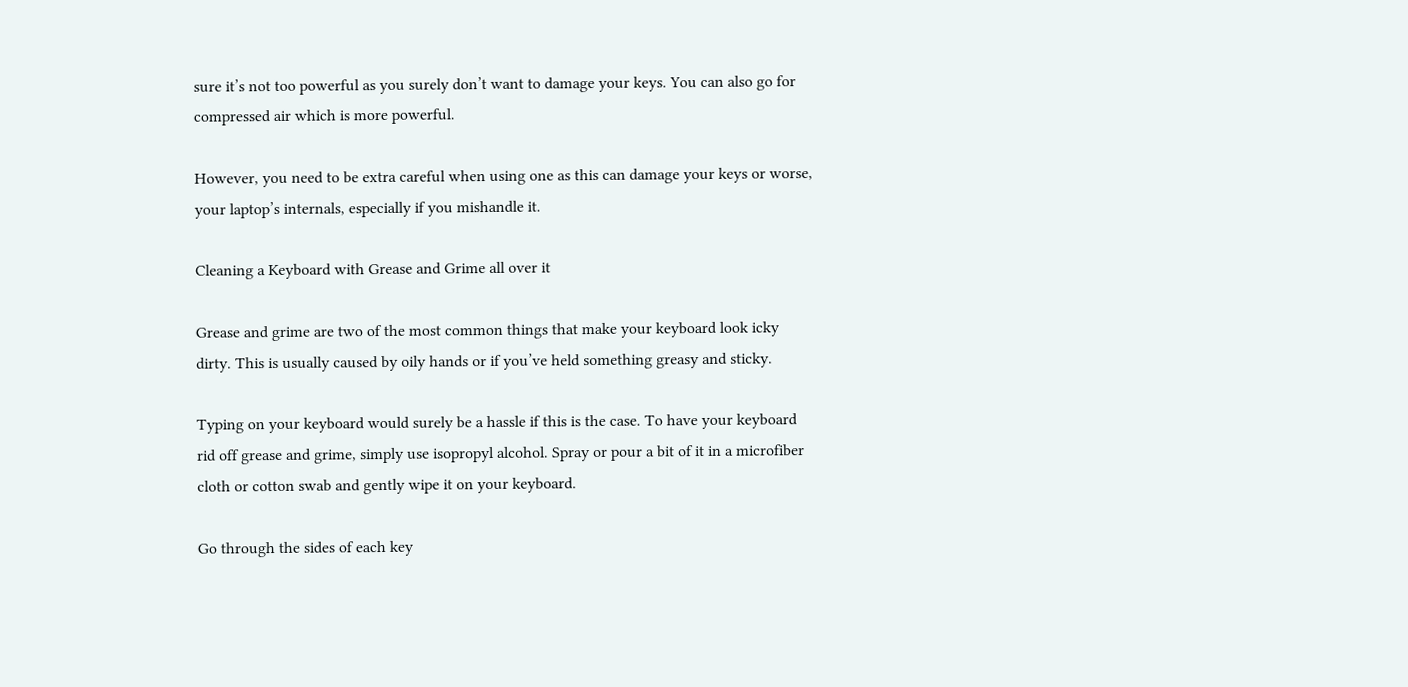sure it’s not too powerful as you surely don’t want to damage your keys. You can also go for compressed air which is more powerful.

However, you need to be extra careful when using one as this can damage your keys or worse, your laptop’s internals, especially if you mishandle it.

Cleaning a Keyboard with Grease and Grime all over it

Grease and grime are two of the most common things that make your keyboard look icky dirty. This is usually caused by oily hands or if you’ve held something greasy and sticky.

Typing on your keyboard would surely be a hassle if this is the case. To have your keyboard rid off grease and grime, simply use isopropyl alcohol. Spray or pour a bit of it in a microfiber cloth or cotton swab and gently wipe it on your keyboard.

Go through the sides of each key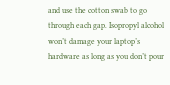and use the cotton swab to go through each gap. Isopropyl alcohol won’t damage your laptop’s hardware as long as you don’t pour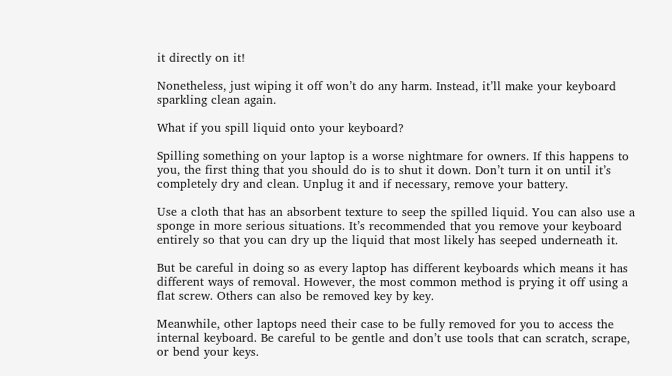it directly on it!

Nonetheless, just wiping it off won’t do any harm. Instead, it’ll make your keyboard sparkling clean again.

What if you spill liquid onto your keyboard?

Spilling something on your laptop is a worse nightmare for owners. If this happens to you, the first thing that you should do is to shut it down. Don’t turn it on until it’s completely dry and clean. Unplug it and if necessary, remove your battery.

Use a cloth that has an absorbent texture to seep the spilled liquid. You can also use a sponge in more serious situations. It’s recommended that you remove your keyboard entirely so that you can dry up the liquid that most likely has seeped underneath it.

But be careful in doing so as every laptop has different keyboards which means it has different ways of removal. However, the most common method is prying it off using a flat screw. Others can also be removed key by key.

Meanwhile, other laptops need their case to be fully removed for you to access the internal keyboard. Be careful to be gentle and don’t use tools that can scratch, scrape, or bend your keys.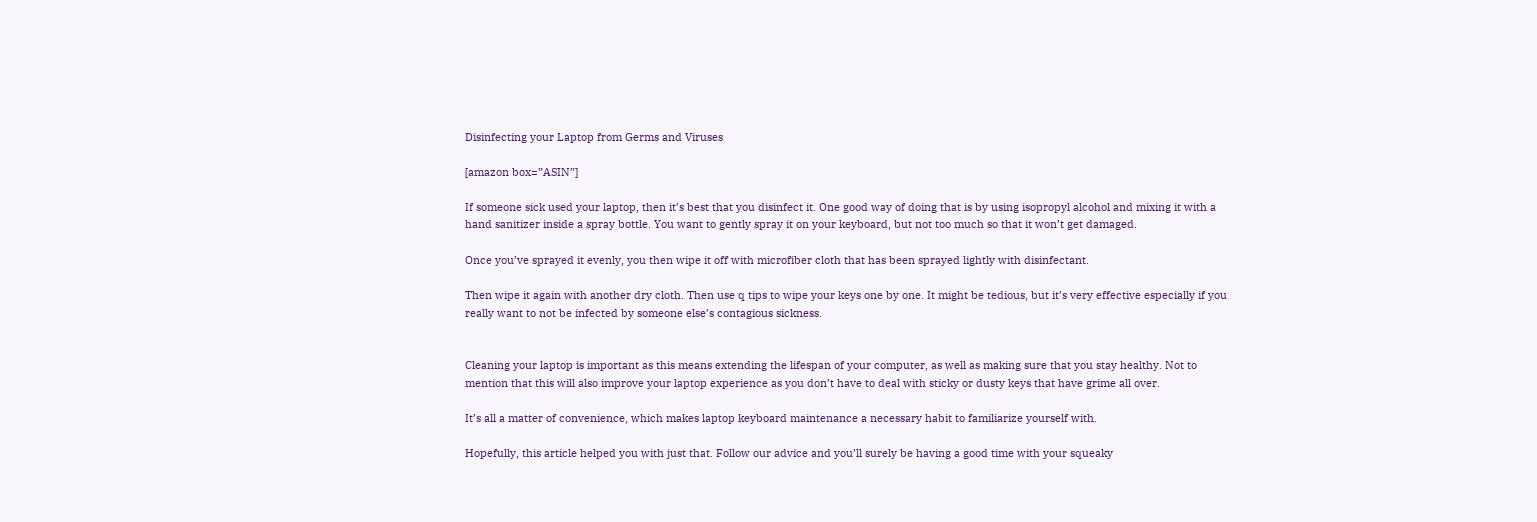Disinfecting your Laptop from Germs and Viruses

[amazon box=”ASIN”]

If someone sick used your laptop, then it’s best that you disinfect it. One good way of doing that is by using isopropyl alcohol and mixing it with a hand sanitizer inside a spray bottle. You want to gently spray it on your keyboard, but not too much so that it won’t get damaged.

Once you’ve sprayed it evenly, you then wipe it off with microfiber cloth that has been sprayed lightly with disinfectant.

Then wipe it again with another dry cloth. Then use q tips to wipe your keys one by one. It might be tedious, but it’s very effective especially if you really want to not be infected by someone else’s contagious sickness.


Cleaning your laptop is important as this means extending the lifespan of your computer, as well as making sure that you stay healthy. Not to mention that this will also improve your laptop experience as you don’t have to deal with sticky or dusty keys that have grime all over.

It’s all a matter of convenience, which makes laptop keyboard maintenance a necessary habit to familiarize yourself with.

Hopefully, this article helped you with just that. Follow our advice and you’ll surely be having a good time with your squeaky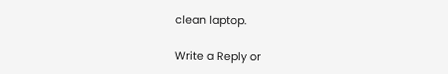clean laptop.

Write a Reply or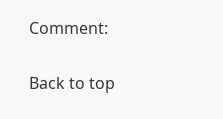Comment:

Back to top